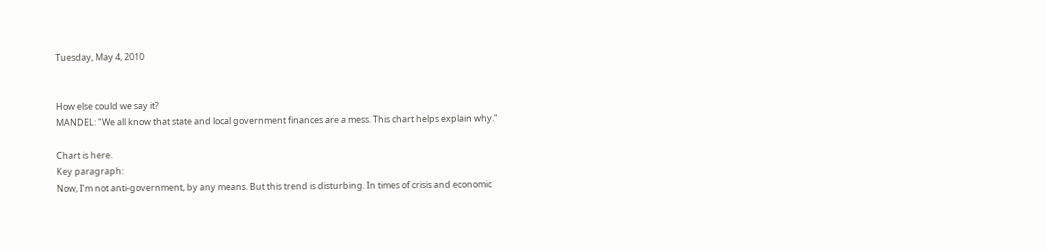Tuesday, May 4, 2010


How else could we say it?
MANDEL: "We all know that state and local government finances are a mess. This chart helps explain why."

Chart is here.
Key paragraph:
Now, I’m not anti-government, by any means. But this trend is disturbing. In times of crisis and economic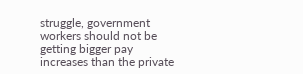struggle, government workers should not be getting bigger pay increases than the private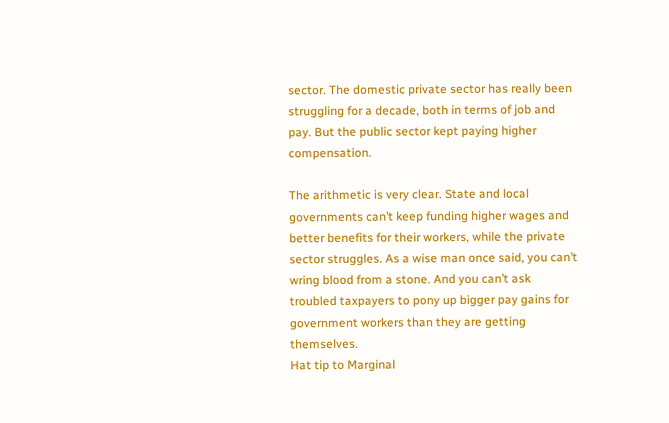sector. The domestic private sector has really been struggling for a decade, both in terms of job and pay. But the public sector kept paying higher compensation.

The arithmetic is very clear. State and local governments can’t keep funding higher wages and better benefits for their workers, while the private sector struggles. As a wise man once said, you can’t wring blood from a stone. And you can’t ask troubled taxpayers to pony up bigger pay gains for government workers than they are getting themselves.
Hat tip to Marginal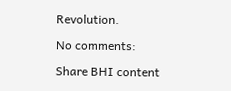Revolution.

No comments:

Share BHI content